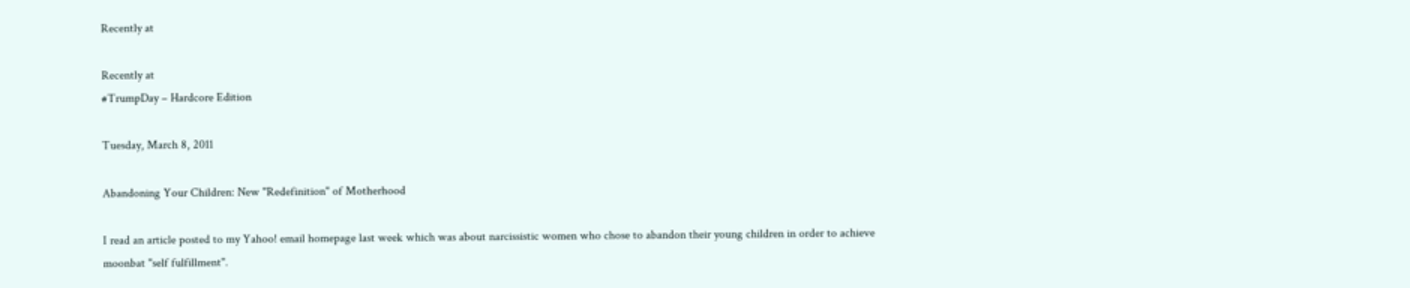Recently at

Recently at
#TrumpDay – Hardcore Edition

Tuesday, March 8, 2011

Abandoning Your Children: New "Redefinition" of Motherhood

I read an article posted to my Yahoo! email homepage last week which was about narcissistic women who chose to abandon their young children in order to achieve moonbat "self fulfillment".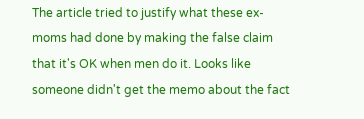The article tried to justify what these ex-moms had done by making the false claim that it's OK when men do it. Looks like someone didn't get the memo about the fact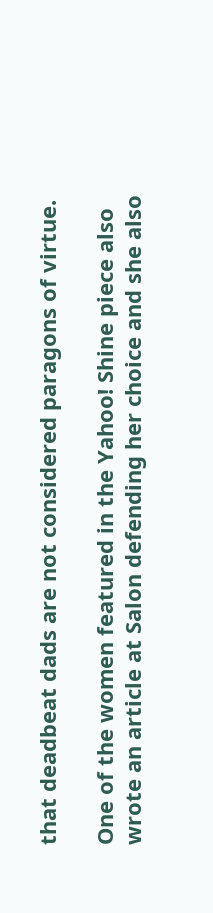that deadbeat dads are not considered paragons of virtue.

One of the women featured in the Yahoo! Shine piece also wrote an article at Salon defending her choice and she also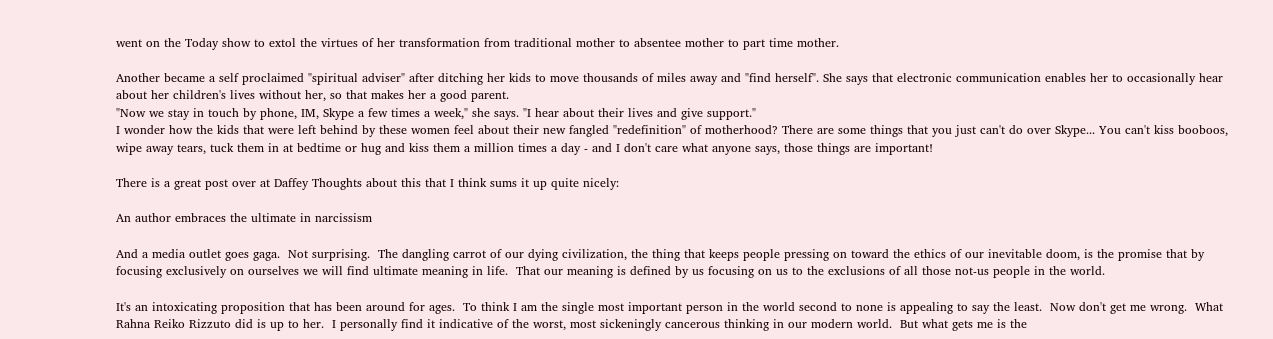went on the Today show to extol the virtues of her transformation from traditional mother to absentee mother to part time mother.

Another became a self proclaimed "spiritual adviser" after ditching her kids to move thousands of miles away and "find herself". She says that electronic communication enables her to occasionally hear about her children's lives without her, so that makes her a good parent.
"Now we stay in touch by phone, IM, Skype a few times a week," she says. "I hear about their lives and give support."
I wonder how the kids that were left behind by these women feel about their new fangled "redefinition" of motherhood? There are some things that you just can't do over Skype... You can't kiss booboos, wipe away tears, tuck them in at bedtime or hug and kiss them a million times a day - and I don't care what anyone says, those things are important!

There is a great post over at Daffey Thoughts about this that I think sums it up quite nicely:

An author embraces the ultimate in narcissism

And a media outlet goes gaga.  Not surprising.  The dangling carrot of our dying civilization, the thing that keeps people pressing on toward the ethics of our inevitable doom, is the promise that by focusing exclusively on ourselves we will find ultimate meaning in life.  That our meaning is defined by us focusing on us to the exclusions of all those not-us people in the world.

It's an intoxicating proposition that has been around for ages.  To think I am the single most important person in the world second to none is appealing to say the least.  Now don't get me wrong.  What Rahna Reiko Rizzuto did is up to her.  I personally find it indicative of the worst, most sickeningly cancerous thinking in our modern world.  But what gets me is the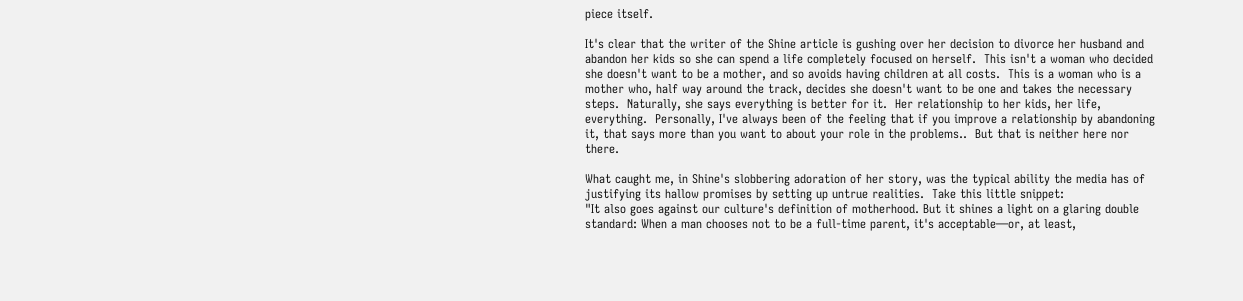piece itself.

It's clear that the writer of the Shine article is gushing over her decision to divorce her husband and abandon her kids so she can spend a life completely focused on herself.  This isn't a woman who decided she doesn't want to be a mother, and so avoids having children at all costs.  This is a woman who is a mother who, half way around the track, decides she doesn't want to be one and takes the necessary steps.  Naturally, she says everything is better for it.  Her relationship to her kids, her life, everything.  Personally, I've always been of the feeling that if you improve a relationship by abandoning it, that says more than you want to about your role in the problems..  But that is neither here nor there.

What caught me, in Shine's slobbering adoration of her story, was the typical ability the media has of justifying its hallow promises by setting up untrue realities.  Take this little snippet:
"It also goes against our culture's definition of motherhood. But it shines a light on a glaring double standard: When a man chooses not to be a full-time parent, it's acceptable—or, at least,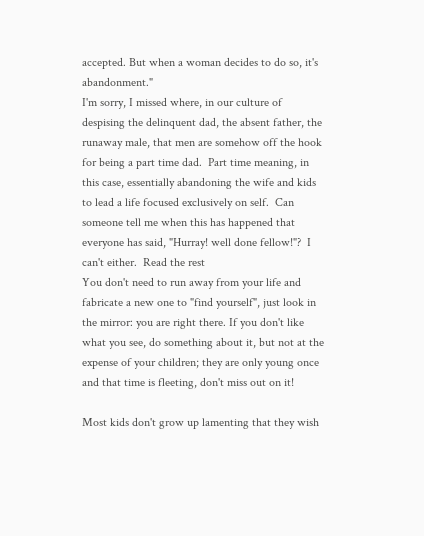accepted. But when a woman decides to do so, it's abandonment."
I'm sorry, I missed where, in our culture of despising the delinquent dad, the absent father, the runaway male, that men are somehow off the hook for being a part time dad.  Part time meaning, in this case, essentially abandoning the wife and kids to lead a life focused exclusively on self.  Can someone tell me when this has happened that everyone has said, "Hurray! well done fellow!"?  I can't either.  Read the rest
You don't need to run away from your life and fabricate a new one to "find yourself", just look in the mirror: you are right there. If you don't like what you see, do something about it, but not at the expense of your children; they are only young once and that time is fleeting, don't miss out on it!

Most kids don't grow up lamenting that they wish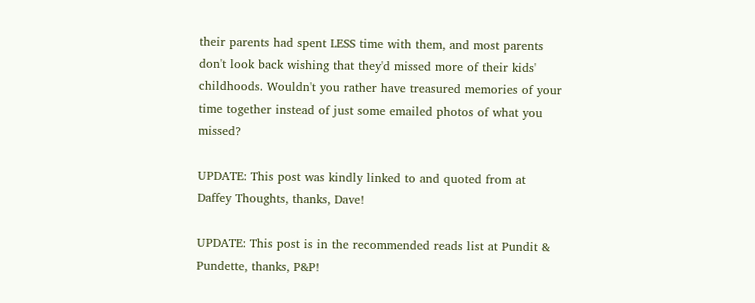their parents had spent LESS time with them, and most parents don't look back wishing that they'd missed more of their kids' childhoods. Wouldn't you rather have treasured memories of your time together instead of just some emailed photos of what you missed?

UPDATE: This post was kindly linked to and quoted from at Daffey Thoughts, thanks, Dave!

UPDATE: This post is in the recommended reads list at Pundit & Pundette, thanks, P&P!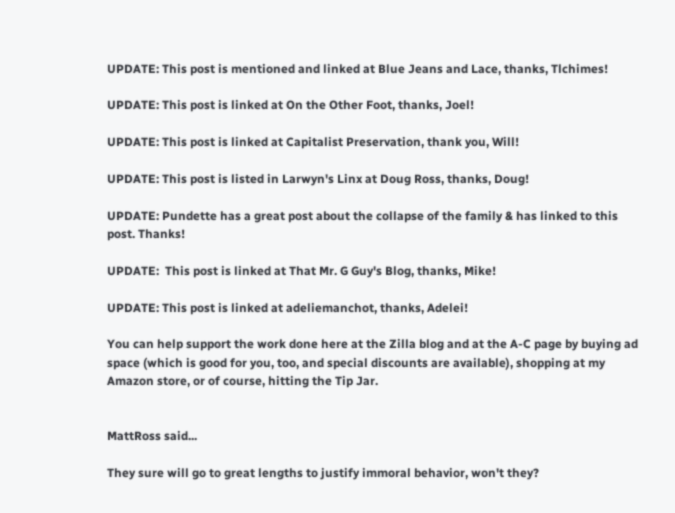UPDATE: This post is mentioned and linked at Blue Jeans and Lace, thanks, Tlchimes!

UPDATE: This post is linked at On the Other Foot, thanks, Joel!

UPDATE: This post is linked at Capitalist Preservation, thank you, Will!

UPDATE: This post is listed in Larwyn's Linx at Doug Ross, thanks, Doug!

UPDATE: Pundette has a great post about the collapse of the family & has linked to this post. Thanks!

UPDATE:  This post is linked at That Mr. G Guy's Blog, thanks, Mike!

UPDATE: This post is linked at adeliemanchot, thanks, Adelei!

You can help support the work done here at the Zilla blog and at the A-C page by buying ad space (which is good for you, too, and special discounts are available), shopping at my Amazon store, or of course, hitting the Tip Jar.


MattRoss said...

They sure will go to great lengths to justify immoral behavior, won't they?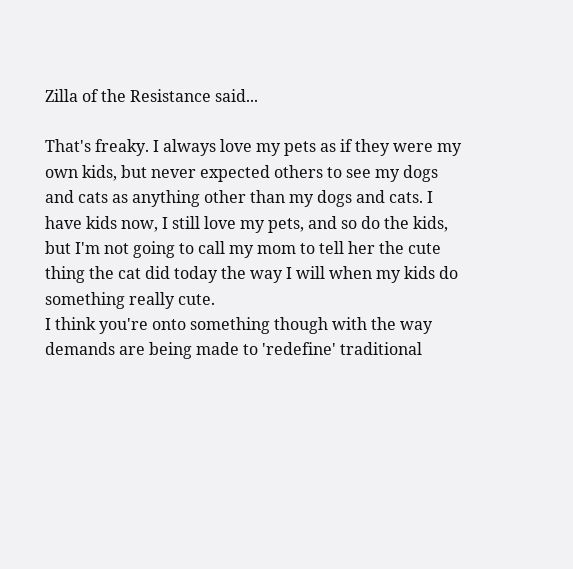Zilla of the Resistance said...

That's freaky. I always love my pets as if they were my own kids, but never expected others to see my dogs and cats as anything other than my dogs and cats. I have kids now, I still love my pets, and so do the kids, but I'm not going to call my mom to tell her the cute thing the cat did today the way I will when my kids do something really cute.
I think you're onto something though with the way demands are being made to 'redefine' traditional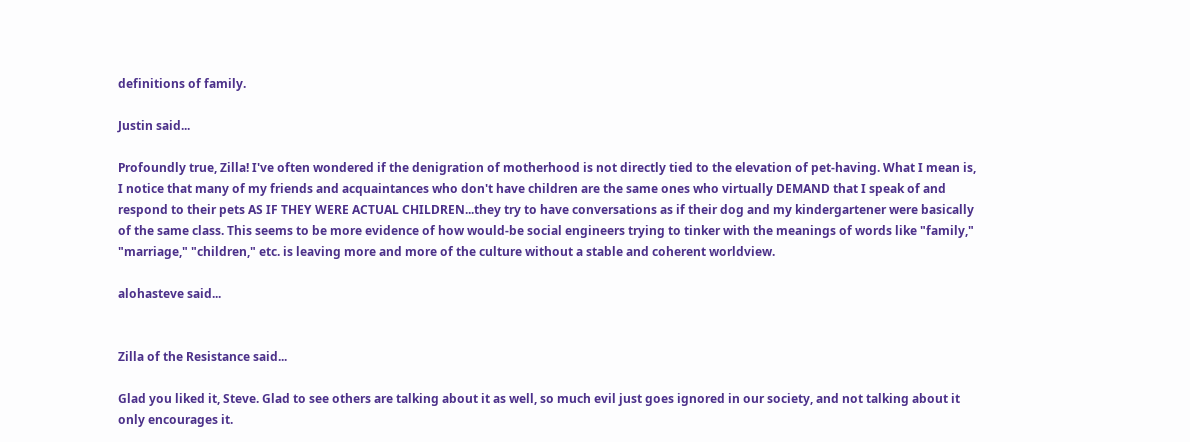definitions of family.

Justin said...

Profoundly true, Zilla! I've often wondered if the denigration of motherhood is not directly tied to the elevation of pet-having. What I mean is, I notice that many of my friends and acquaintances who don't have children are the same ones who virtually DEMAND that I speak of and respond to their pets AS IF THEY WERE ACTUAL CHILDREN...they try to have conversations as if their dog and my kindergartener were basically of the same class. This seems to be more evidence of how would-be social engineers trying to tinker with the meanings of words like "family," "marriage," "children," etc. is leaving more and more of the culture without a stable and coherent worldview.

alohasteve said...


Zilla of the Resistance said...

Glad you liked it, Steve. Glad to see others are talking about it as well, so much evil just goes ignored in our society, and not talking about it only encourages it.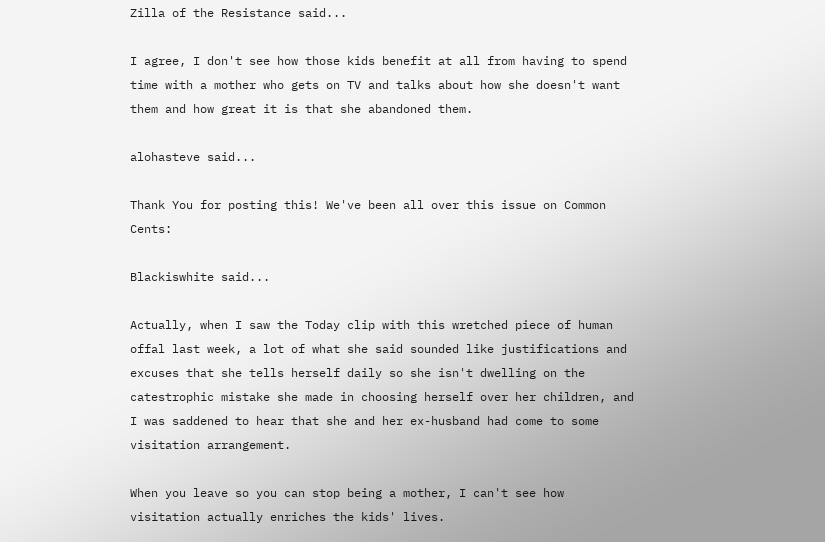Zilla of the Resistance said...

I agree, I don't see how those kids benefit at all from having to spend time with a mother who gets on TV and talks about how she doesn't want them and how great it is that she abandoned them.

alohasteve said...

Thank You for posting this! We've been all over this issue on Common Cents:

Blackiswhite said...

Actually, when I saw the Today clip with this wretched piece of human offal last week, a lot of what she said sounded like justifications and excuses that she tells herself daily so she isn't dwelling on the catestrophic mistake she made in choosing herself over her children, and I was saddened to hear that she and her ex-husband had come to some visitation arrangement.

When you leave so you can stop being a mother, I can't see how visitation actually enriches the kids' lives.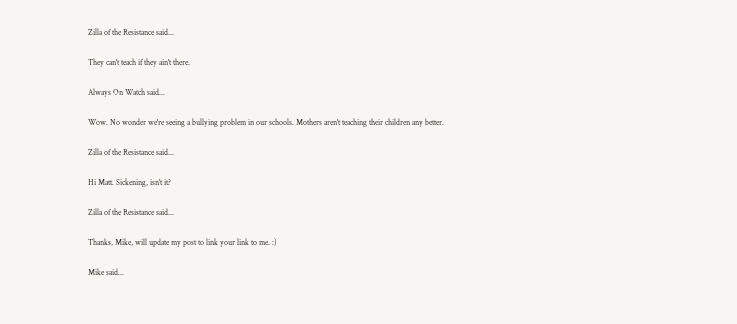Zilla of the Resistance said...

They can't teach if they ain't there.

Always On Watch said...

Wow. No wonder we're seeing a bullying problem in our schools. Mothers aren't teaching their children any better.

Zilla of the Resistance said...

Hi Matt. Sickening, isn't it?

Zilla of the Resistance said...

Thanks, Mike, will update my post to link your link to me. :)

Mike said...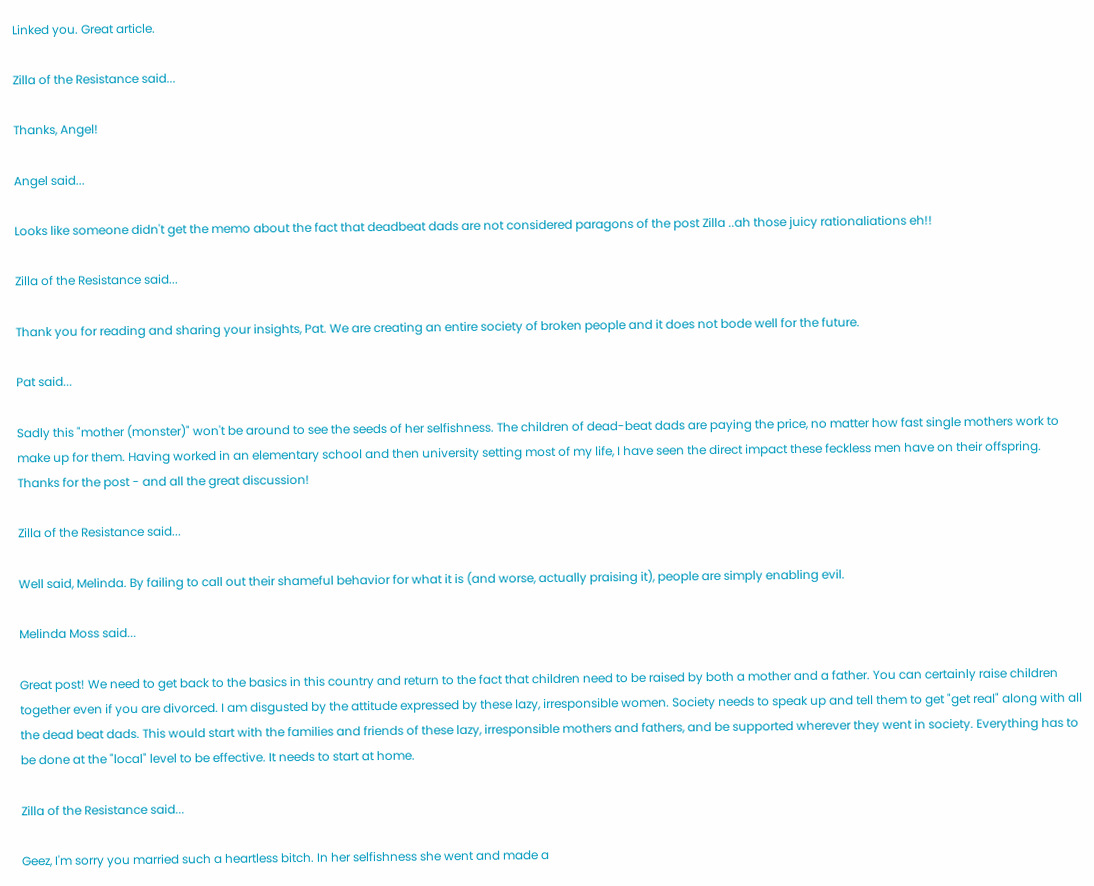Linked you. Great article.

Zilla of the Resistance said...

Thanks, Angel!

Angel said...

Looks like someone didn't get the memo about the fact that deadbeat dads are not considered paragons of the post Zilla ..ah those juicy rationaliations eh!!

Zilla of the Resistance said...

Thank you for reading and sharing your insights, Pat. We are creating an entire society of broken people and it does not bode well for the future.

Pat said...

Sadly this "mother (monster)" won't be around to see the seeds of her selfishness. The children of dead-beat dads are paying the price, no matter how fast single mothers work to make up for them. Having worked in an elementary school and then university setting most of my life, I have seen the direct impact these feckless men have on their offspring. Thanks for the post - and all the great discussion!

Zilla of the Resistance said...

Well said, Melinda. By failing to call out their shameful behavior for what it is (and worse, actually praising it), people are simply enabling evil.

Melinda Moss said...

Great post! We need to get back to the basics in this country and return to the fact that children need to be raised by both a mother and a father. You can certainly raise children together even if you are divorced. I am disgusted by the attitude expressed by these lazy, irresponsible women. Society needs to speak up and tell them to get "get real" along with all the dead beat dads. This would start with the families and friends of these lazy, irresponsible mothers and fathers, and be supported wherever they went in society. Everything has to be done at the "local" level to be effective. It needs to start at home.

Zilla of the Resistance said...

Geez, I'm sorry you married such a heartless bitch. In her selfishness she went and made a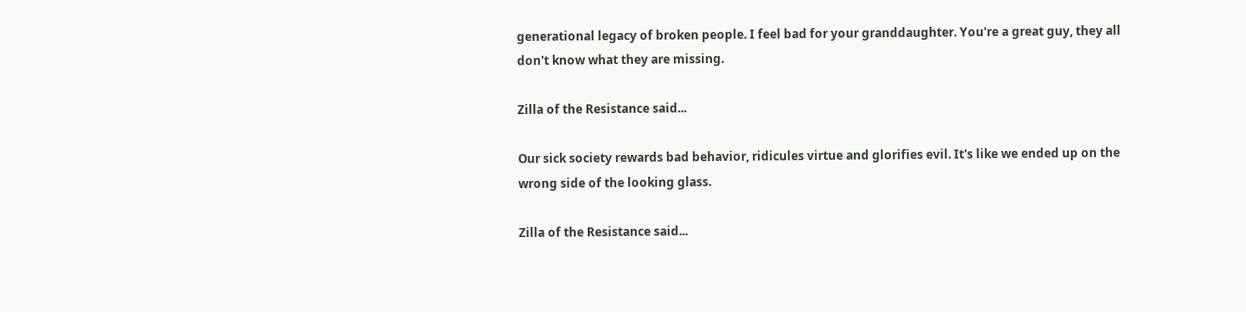generational legacy of broken people. I feel bad for your granddaughter. You're a great guy, they all don't know what they are missing.

Zilla of the Resistance said...

Our sick society rewards bad behavior, ridicules virtue and glorifies evil. It's like we ended up on the wrong side of the looking glass.

Zilla of the Resistance said...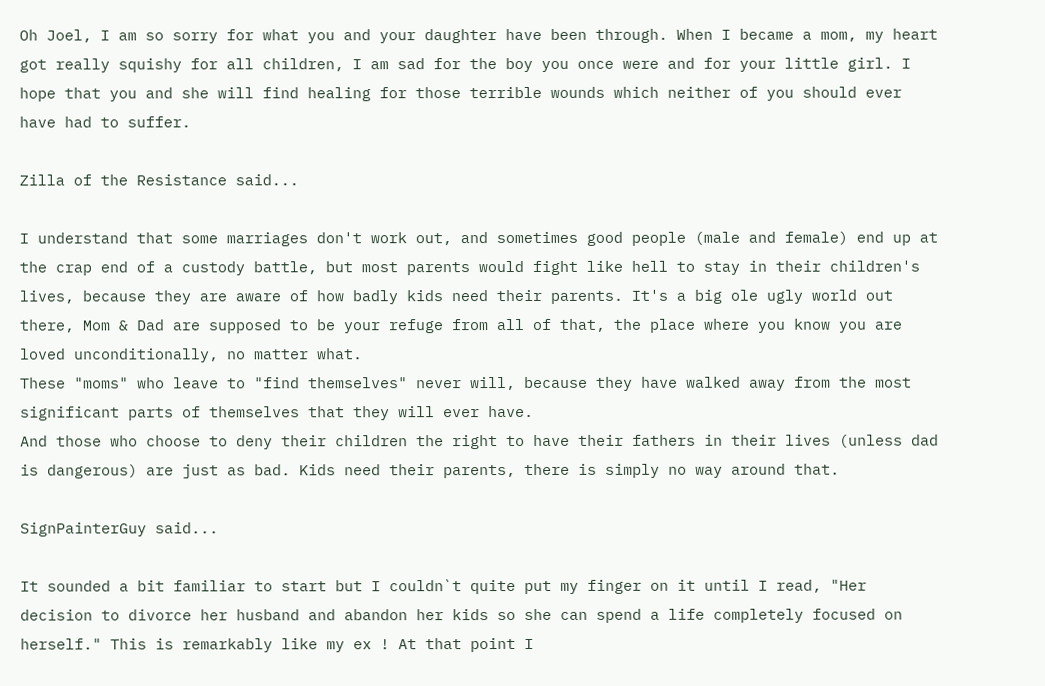Oh Joel, I am so sorry for what you and your daughter have been through. When I became a mom, my heart got really squishy for all children, I am sad for the boy you once were and for your little girl. I hope that you and she will find healing for those terrible wounds which neither of you should ever have had to suffer.

Zilla of the Resistance said...

I understand that some marriages don't work out, and sometimes good people (male and female) end up at the crap end of a custody battle, but most parents would fight like hell to stay in their children's lives, because they are aware of how badly kids need their parents. It's a big ole ugly world out there, Mom & Dad are supposed to be your refuge from all of that, the place where you know you are loved unconditionally, no matter what.
These "moms" who leave to "find themselves" never will, because they have walked away from the most significant parts of themselves that they will ever have.
And those who choose to deny their children the right to have their fathers in their lives (unless dad is dangerous) are just as bad. Kids need their parents, there is simply no way around that.

SignPainterGuy said...

It sounded a bit familiar to start but I couldn`t quite put my finger on it until I read, "Her decision to divorce her husband and abandon her kids so she can spend a life completely focused on herself." This is remarkably like my ex ! At that point I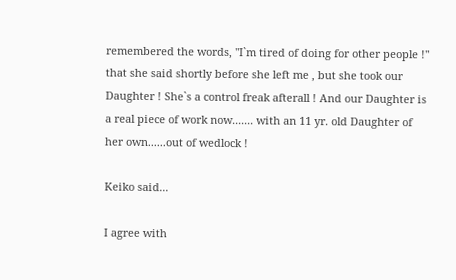remembered the words, "I`m tired of doing for other people !" that she said shortly before she left me , but she took our Daughter ! She`s a control freak afterall ! And our Daughter is a real piece of work now....... with an 11 yr. old Daughter of her own......out of wedlock !

Keiko said...

I agree with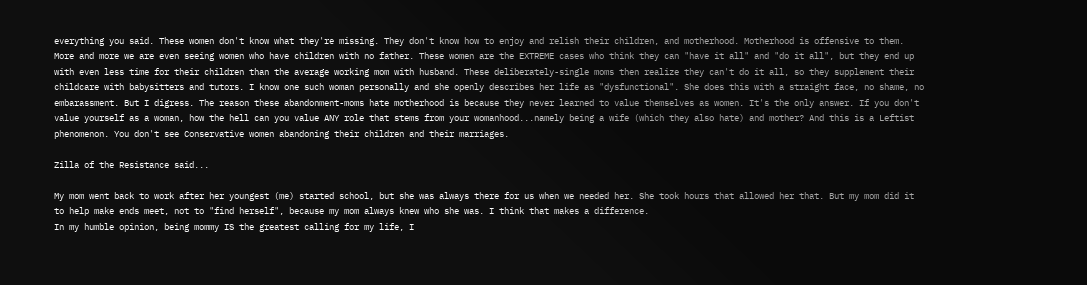everything you said. These women don't know what they're missing. They don't know how to enjoy and relish their children, and motherhood. Motherhood is offensive to them. More and more we are even seeing women who have children with no father. These women are the EXTREME cases who think they can "have it all" and "do it all", but they end up with even less time for their children than the average working mom with husband. These deliberately-single moms then realize they can't do it all, so they supplement their childcare with babysitters and tutors. I know one such woman personally and she openly describes her life as "dysfunctional". She does this with a straight face, no shame, no embarassment. But I digress. The reason these abandonment-moms hate motherhood is because they never learned to value themselves as women. It's the only answer. If you don't value yourself as a woman, how the hell can you value ANY role that stems from your womanhood...namely being a wife (which they also hate) and mother? And this is a Leftist phenomenon. You don't see Conservative women abandoning their children and their marriages.

Zilla of the Resistance said...

My mom went back to work after her youngest (me) started school, but she was always there for us when we needed her. She took hours that allowed her that. But my mom did it to help make ends meet, not to "find herself", because my mom always knew who she was. I think that makes a difference.
In my humble opinion, being mommy IS the greatest calling for my life, I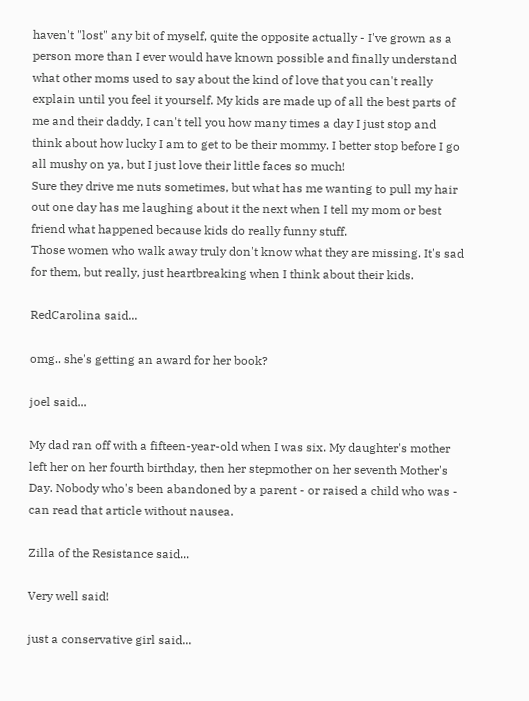haven't "lost" any bit of myself, quite the opposite actually - I've grown as a person more than I ever would have known possible and finally understand what other moms used to say about the kind of love that you can't really explain until you feel it yourself. My kids are made up of all the best parts of me and their daddy, I can't tell you how many times a day I just stop and think about how lucky I am to get to be their mommy. I better stop before I go all mushy on ya, but I just love their little faces so much!
Sure they drive me nuts sometimes, but what has me wanting to pull my hair out one day has me laughing about it the next when I tell my mom or best friend what happened because kids do really funny stuff.
Those women who walk away truly don't know what they are missing. It's sad for them, but really, just heartbreaking when I think about their kids.

RedCarolina said...

omg.. she's getting an award for her book?

joel said...

My dad ran off with a fifteen-year-old when I was six. My daughter's mother left her on her fourth birthday, then her stepmother on her seventh Mother's Day. Nobody who's been abandoned by a parent - or raised a child who was - can read that article without nausea.

Zilla of the Resistance said...

Very well said!

just a conservative girl said...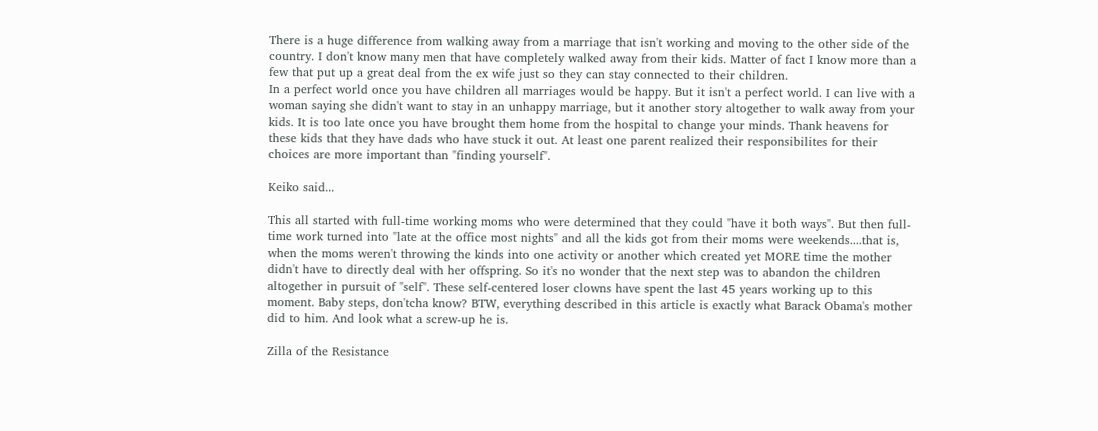There is a huge difference from walking away from a marriage that isn't working and moving to the other side of the country. I don't know many men that have completely walked away from their kids. Matter of fact I know more than a few that put up a great deal from the ex wife just so they can stay connected to their children.
In a perfect world once you have children all marriages would be happy. But it isn't a perfect world. I can live with a woman saying she didn't want to stay in an unhappy marriage, but it another story altogether to walk away from your kids. It is too late once you have brought them home from the hospital to change your minds. Thank heavens for these kids that they have dads who have stuck it out. At least one parent realized their responsibilites for their choices are more important than "finding yourself".

Keiko said...

This all started with full-time working moms who were determined that they could "have it both ways". But then full-time work turned into "late at the office most nights" and all the kids got from their moms were weekends....that is, when the moms weren't throwing the kinds into one activity or another which created yet MORE time the mother didn't have to directly deal with her offspring. So it's no wonder that the next step was to abandon the children altogether in pursuit of "self". These self-centered loser clowns have spent the last 45 years working up to this moment. Baby steps, don'tcha know? BTW, everything described in this article is exactly what Barack Obama's mother did to him. And look what a screw-up he is.

Zilla of the Resistance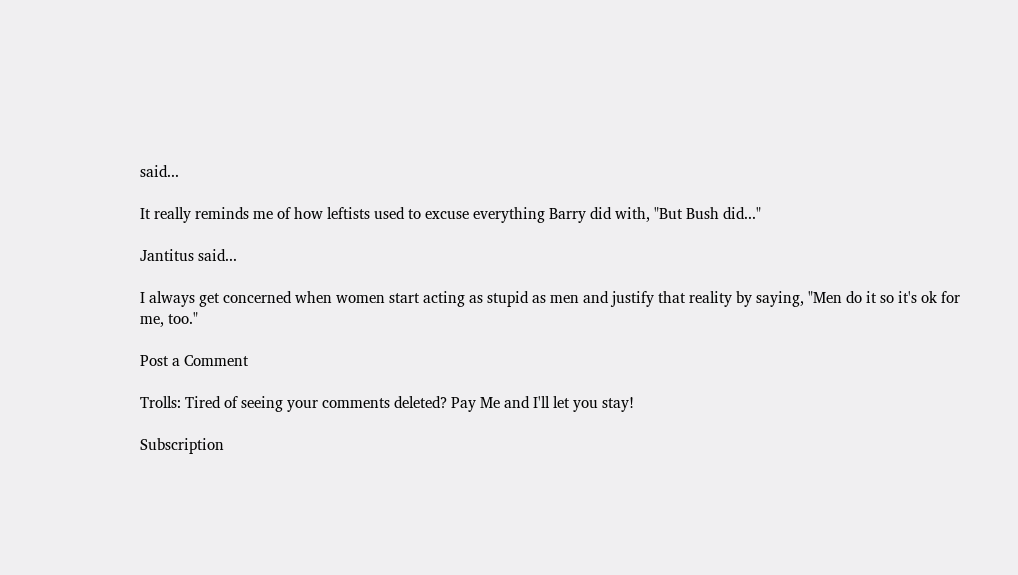said...

It really reminds me of how leftists used to excuse everything Barry did with, "But Bush did..."

Jantitus said...

I always get concerned when women start acting as stupid as men and justify that reality by saying, "Men do it so it's ok for me, too."

Post a Comment

Trolls: Tired of seeing your comments deleted? Pay Me and I'll let you stay!

Subscription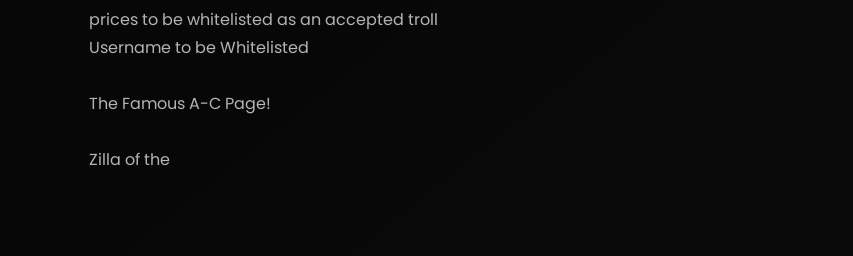prices to be whitelisted as an accepted troll
Username to be Whitelisted

The Famous A-C Page!

Zilla of the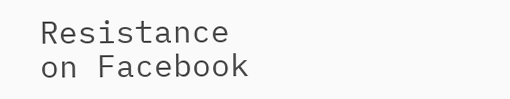Resistance on Facebook